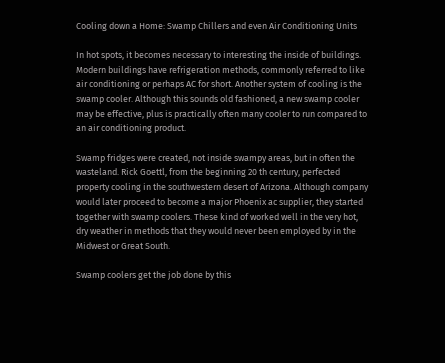Cooling down a Home: Swamp Chillers and even Air Conditioning Units

In hot spots, it becomes necessary to interesting the inside of buildings. Modern buildings have refrigeration methods, commonly referred to like air conditioning or perhaps AC for short. Another system of cooling is the swamp cooler. Although this sounds old fashioned, a new swamp cooler may be effective, plus is practically often many cooler to run compared to an air conditioning product.

Swamp fridges were created, not inside swampy areas, but in often the wasteland. Rick Goettl, from the beginning 20 th century, perfected property cooling in the southwestern desert of Arizona. Although company would later proceed to become a major Phoenix ac supplier, they started together with swamp coolers. These kind of worked well in the very hot, dry weather in methods that they would never been employed by in the Midwest or Great South.

Swamp coolers get the job done by this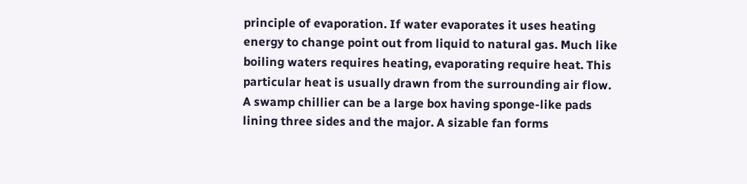principle of evaporation. If water evaporates it uses heating energy to change point out from liquid to natural gas. Much like boiling waters requires heating, evaporating require heat. This particular heat is usually drawn from the surrounding air flow. A swamp chillier can be a large box having sponge-like pads lining three sides and the major. A sizable fan forms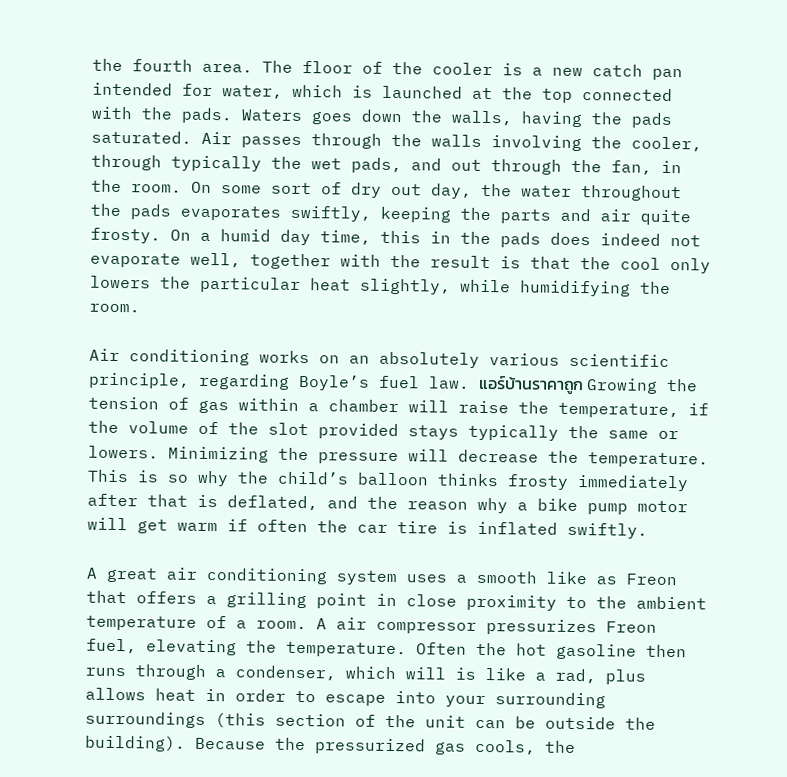the fourth area. The floor of the cooler is a new catch pan intended for water, which is launched at the top connected with the pads. Waters goes down the walls, having the pads saturated. Air passes through the walls involving the cooler, through typically the wet pads, and out through the fan, in the room. On some sort of dry out day, the water throughout the pads evaporates swiftly, keeping the parts and air quite frosty. On a humid day time, this in the pads does indeed not evaporate well, together with the result is that the cool only lowers the particular heat slightly, while humidifying the room.

Air conditioning works on an absolutely various scientific principle, regarding Boyle’s fuel law. แอร์บ้านราคาถูก Growing the tension of gas within a chamber will raise the temperature, if the volume of the slot provided stays typically the same or lowers. Minimizing the pressure will decrease the temperature. This is so why the child’s balloon thinks frosty immediately after that is deflated, and the reason why a bike pump motor will get warm if often the car tire is inflated swiftly.

A great air conditioning system uses a smooth like as Freon that offers a grilling point in close proximity to the ambient temperature of a room. A air compressor pressurizes Freon fuel, elevating the temperature. Often the hot gasoline then runs through a condenser, which will is like a rad, plus allows heat in order to escape into your surrounding surroundings (this section of the unit can be outside the building). Because the pressurized gas cools, the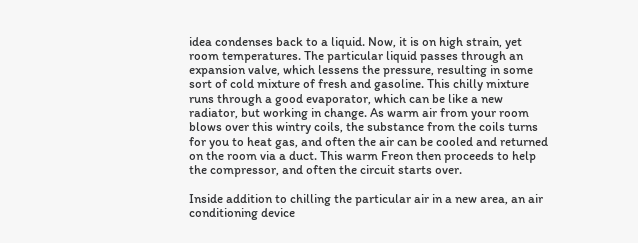idea condenses back to a liquid. Now, it is on high strain, yet room temperatures. The particular liquid passes through an expansion valve, which lessens the pressure, resulting in some sort of cold mixture of fresh and gasoline. This chilly mixture runs through a good evaporator, which can be like a new radiator, but working in change. As warm air from your room blows over this wintry coils, the substance from the coils turns for you to heat gas, and often the air can be cooled and returned on the room via a duct. This warm Freon then proceeds to help the compressor, and often the circuit starts over.

Inside addition to chilling the particular air in a new area, an air conditioning device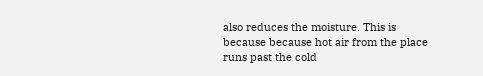also reduces the moisture. This is because because hot air from the place runs past the cold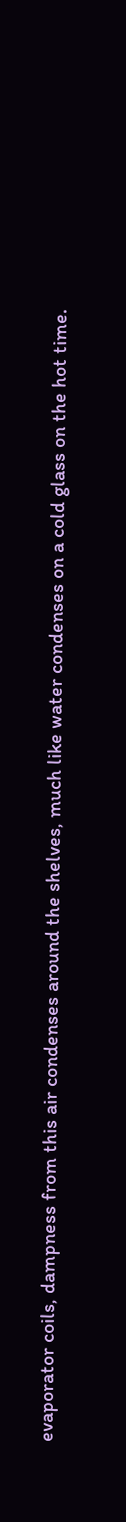evaporator coils, dampness from this air condenses around the shelves, much like water condenses on a cold glass on the hot time.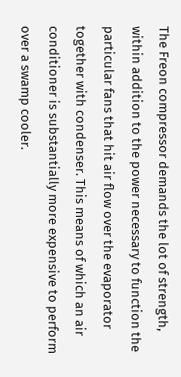The Freon compressor demands the lot of strength, within addition to the power necessary to function the particular fans that hit air flow over the evaporator together with condenser. This means of which an air conditioner is substantially more expensive to perform over a swamp cooler.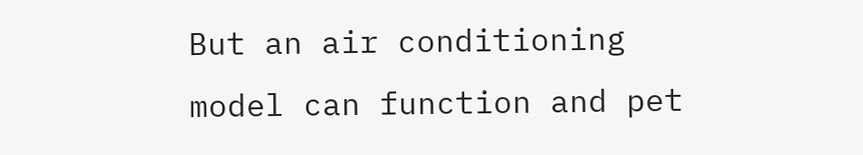But an air conditioning model can function and pet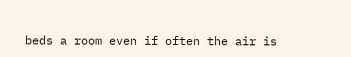beds a room even if often the air is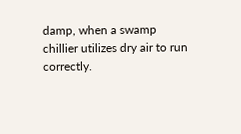damp, when a swamp chillier utilizes dry air to run correctly.